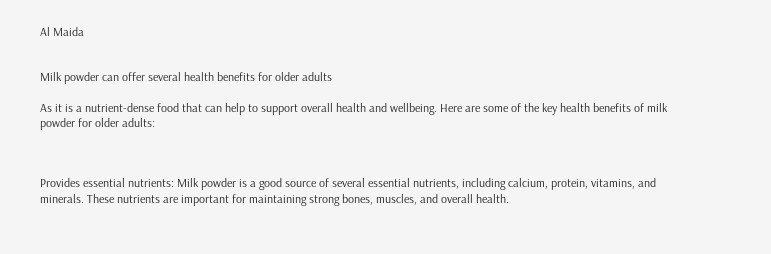Al Maida


Milk powder can offer several health benefits for older adults

As it is a nutrient-dense food that can help to support overall health and wellbeing. Here are some of the key health benefits of milk powder for older adults:



Provides essential nutrients: Milk powder is a good source of several essential nutrients, including calcium, protein, vitamins, and minerals. These nutrients are important for maintaining strong bones, muscles, and overall health.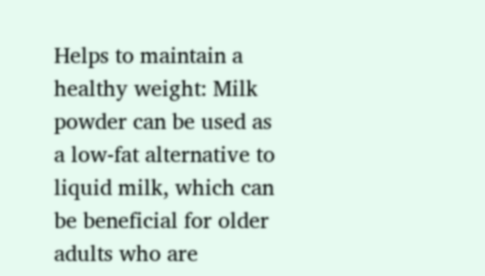Helps to maintain a healthy weight: Milk powder can be used as a low-fat alternative to liquid milk, which can be beneficial for older adults who are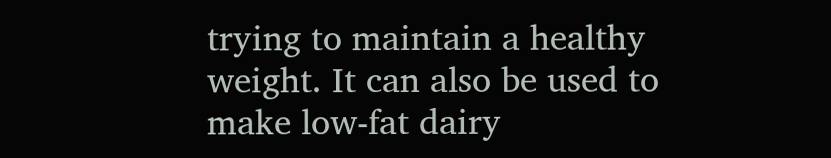trying to maintain a healthy weight. It can also be used to make low-fat dairy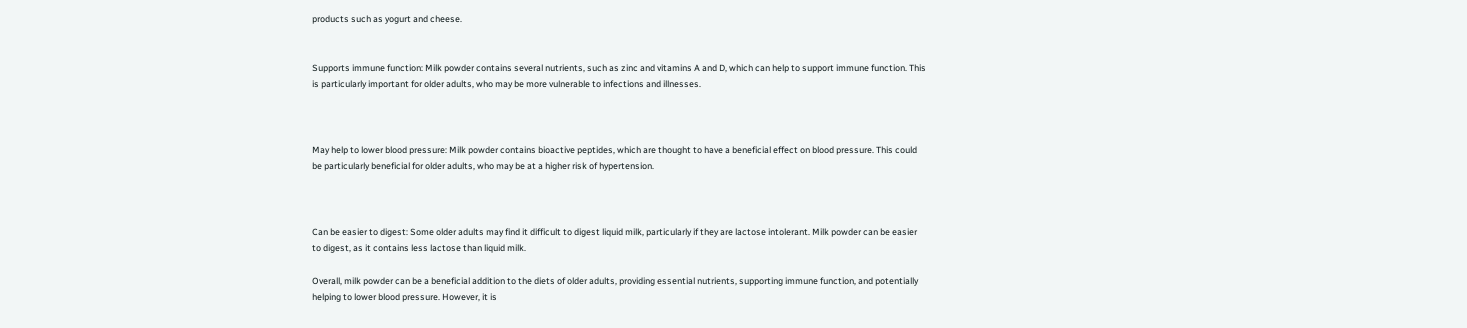products such as yogurt and cheese.


Supports immune function: Milk powder contains several nutrients, such as zinc and vitamins A and D, which can help to support immune function. This is particularly important for older adults, who may be more vulnerable to infections and illnesses.



May help to lower blood pressure: Milk powder contains bioactive peptides, which are thought to have a beneficial effect on blood pressure. This could be particularly beneficial for older adults, who may be at a higher risk of hypertension.



Can be easier to digest: Some older adults may find it difficult to digest liquid milk, particularly if they are lactose intolerant. Milk powder can be easier to digest, as it contains less lactose than liquid milk.

Overall, milk powder can be a beneficial addition to the diets of older adults, providing essential nutrients, supporting immune function, and potentially helping to lower blood pressure. However, it is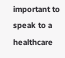important to speak to a healthcare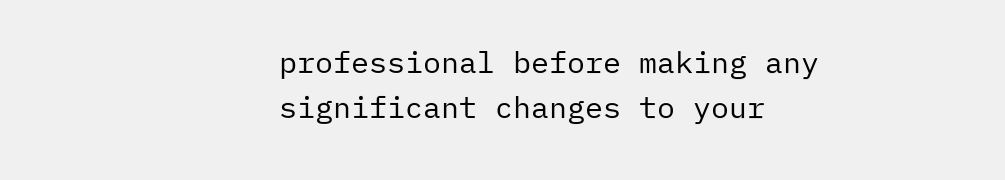professional before making any significant changes to your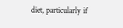diet, particularly if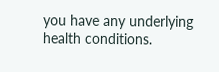you have any underlying health conditions.